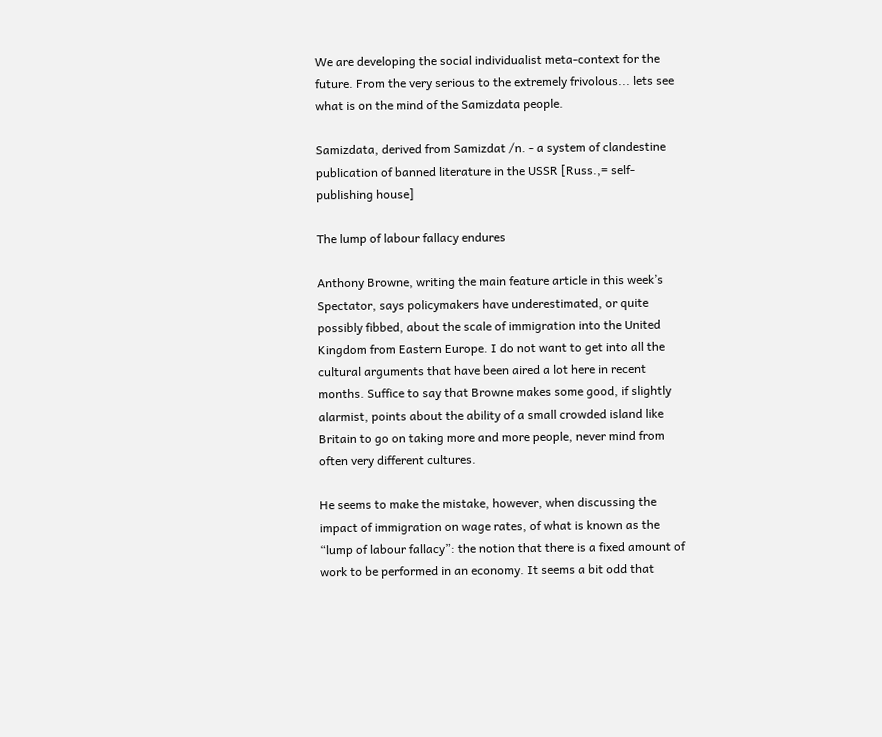We are developing the social individualist meta-context for the future. From the very serious to the extremely frivolous... lets see what is on the mind of the Samizdata people.

Samizdata, derived from Samizdat /n. - a system of clandestine publication of banned literature in the USSR [Russ.,= self-publishing house]

The lump of labour fallacy endures

Anthony Browne, writing the main feature article in this week’s Spectator, says policymakers have underestimated, or quite possibly fibbed, about the scale of immigration into the United Kingdom from Eastern Europe. I do not want to get into all the cultural arguments that have been aired a lot here in recent months. Suffice to say that Browne makes some good, if slightly alarmist, points about the ability of a small crowded island like Britain to go on taking more and more people, never mind from often very different cultures.

He seems to make the mistake, however, when discussing the impact of immigration on wage rates, of what is known as the “lump of labour fallacy”: the notion that there is a fixed amount of work to be performed in an economy. It seems a bit odd that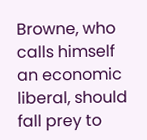Browne, who calls himself an economic liberal, should fall prey to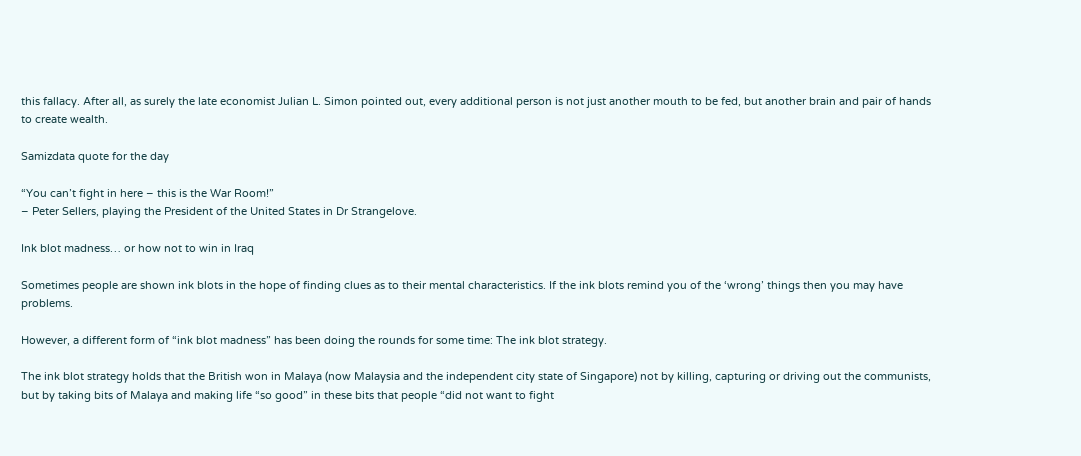this fallacy. After all, as surely the late economist Julian L. Simon pointed out, every additional person is not just another mouth to be fed, but another brain and pair of hands to create wealth.

Samizdata quote for the day

“You can’t fight in here – this is the War Room!”
– Peter Sellers, playing the President of the United States in Dr Strangelove.

Ink blot madness… or how not to win in Iraq

Sometimes people are shown ink blots in the hope of finding clues as to their mental characteristics. If the ink blots remind you of the ‘wrong’ things then you may have problems.

However, a different form of “ink blot madness” has been doing the rounds for some time: The ink blot strategy.

The ink blot strategy holds that the British won in Malaya (now Malaysia and the independent city state of Singapore) not by killing, capturing or driving out the communists, but by taking bits of Malaya and making life “so good” in these bits that people “did not want to fight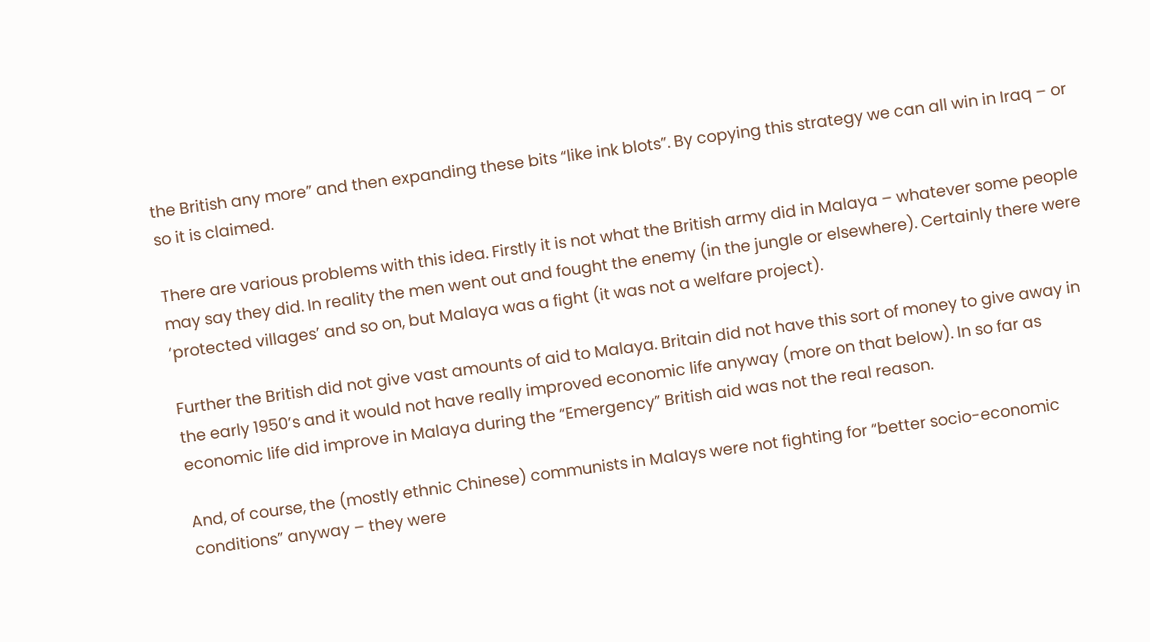the British any more” and then expanding these bits “like ink blots”. By copying this strategy we can all win in Iraq – or so it is claimed.

There are various problems with this idea. Firstly it is not what the British army did in Malaya – whatever some people may say they did. In reality the men went out and fought the enemy (in the jungle or elsewhere). Certainly there were ‘protected villages’ and so on, but Malaya was a fight (it was not a welfare project).

Further the British did not give vast amounts of aid to Malaya. Britain did not have this sort of money to give away in the early 1950’s and it would not have really improved economic life anyway (more on that below). In so far as economic life did improve in Malaya during the “Emergency” British aid was not the real reason.

And, of course, the (mostly ethnic Chinese) communists in Malays were not fighting for “better socio-economic conditions” anyway – they were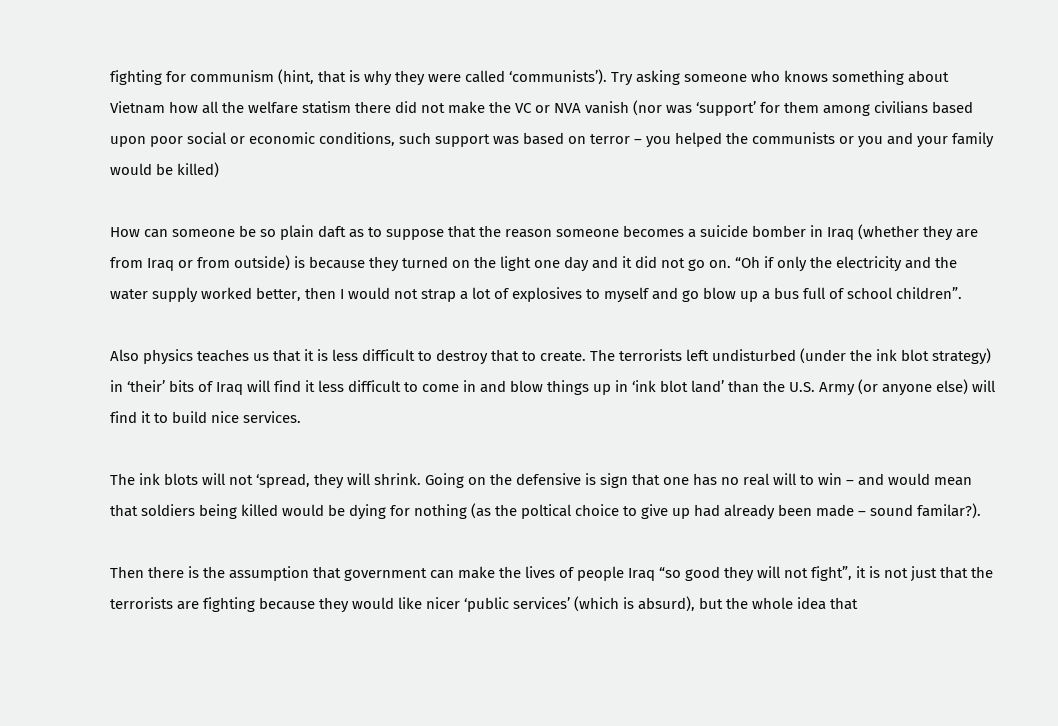fighting for communism (hint, that is why they were called ‘communists’). Try asking someone who knows something about Vietnam how all the welfare statism there did not make the VC or NVA vanish (nor was ‘support’ for them among civilians based upon poor social or economic conditions, such support was based on terror – you helped the communists or you and your family would be killed)

How can someone be so plain daft as to suppose that the reason someone becomes a suicide bomber in Iraq (whether they are from Iraq or from outside) is because they turned on the light one day and it did not go on. “Oh if only the electricity and the water supply worked better, then I would not strap a lot of explosives to myself and go blow up a bus full of school children”.

Also physics teaches us that it is less difficult to destroy that to create. The terrorists left undisturbed (under the ink blot strategy) in ‘their’ bits of Iraq will find it less difficult to come in and blow things up in ‘ink blot land’ than the U.S. Army (or anyone else) will find it to build nice services.

The ink blots will not ‘spread, they will shrink. Going on the defensive is sign that one has no real will to win – and would mean that soldiers being killed would be dying for nothing (as the poltical choice to give up had already been made – sound familar?).

Then there is the assumption that government can make the lives of people Iraq “so good they will not fight”, it is not just that the terrorists are fighting because they would like nicer ‘public services’ (which is absurd), but the whole idea that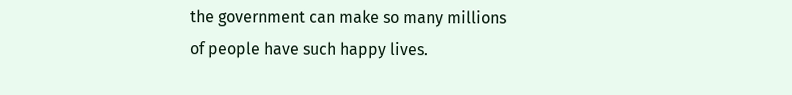the government can make so many millions of people have such happy lives.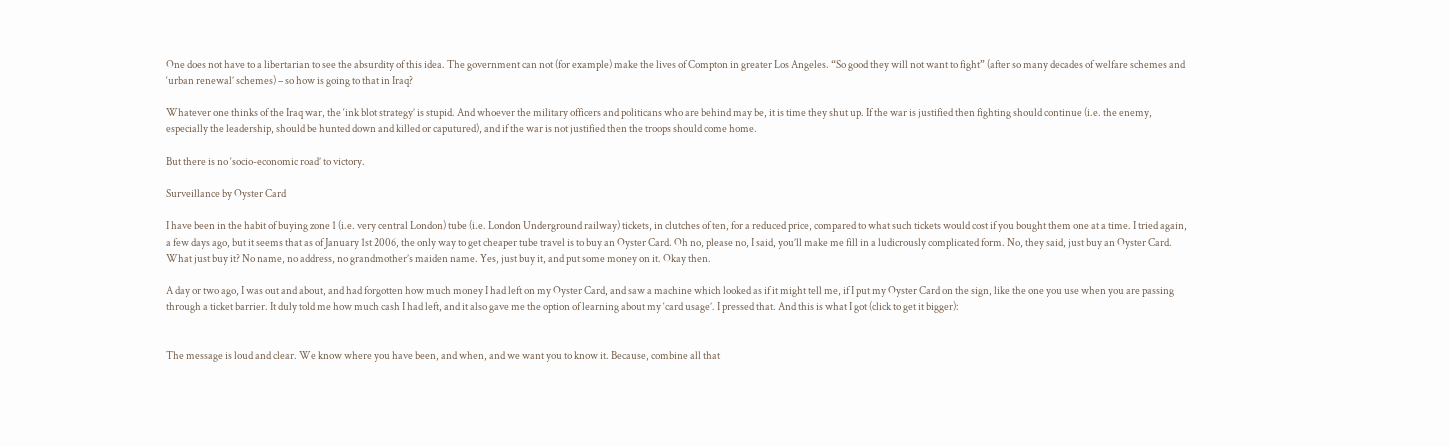One does not have to a libertarian to see the absurdity of this idea. The government can not (for example) make the lives of Compton in greater Los Angeles. “So good they will not want to fight” (after so many decades of welfare schemes and ‘urban renewal’ schemes) – so how is going to that in Iraq?

Whatever one thinks of the Iraq war, the ‘ink blot strategy’ is stupid. And whoever the military officers and politicans who are behind may be, it is time they shut up. If the war is justified then fighting should continue (i.e. the enemy, especially the leadership, should be hunted down and killed or caputured), and if the war is not justified then the troops should come home.

But there is no ‘socio-economic road’ to victory.

Surveillance by Oyster Card

I have been in the habit of buying zone 1 (i.e. very central London) tube (i.e. London Underground railway) tickets, in clutches of ten, for a reduced price, compared to what such tickets would cost if you bought them one at a time. I tried again, a few days ago, but it seems that as of January 1st 2006, the only way to get cheaper tube travel is to buy an Oyster Card. Oh no, please no, I said, you’ll make me fill in a ludicrously complicated form. No, they said, just buy an Oyster Card. What just buy it? No name, no address, no grandmother’s maiden name. Yes, just buy it, and put some money on it. Okay then.

A day or two ago, I was out and about, and had forgotten how much money I had left on my Oyster Card, and saw a machine which looked as if it might tell me, if I put my Oyster Card on the sign, like the one you use when you are passing through a ticket barrier. It duly told me how much cash I had left, and it also gave me the option of learning about my ‘card usage’. I pressed that. And this is what I got (click to get it bigger):


The message is loud and clear. We know where you have been, and when, and we want you to know it. Because, combine all that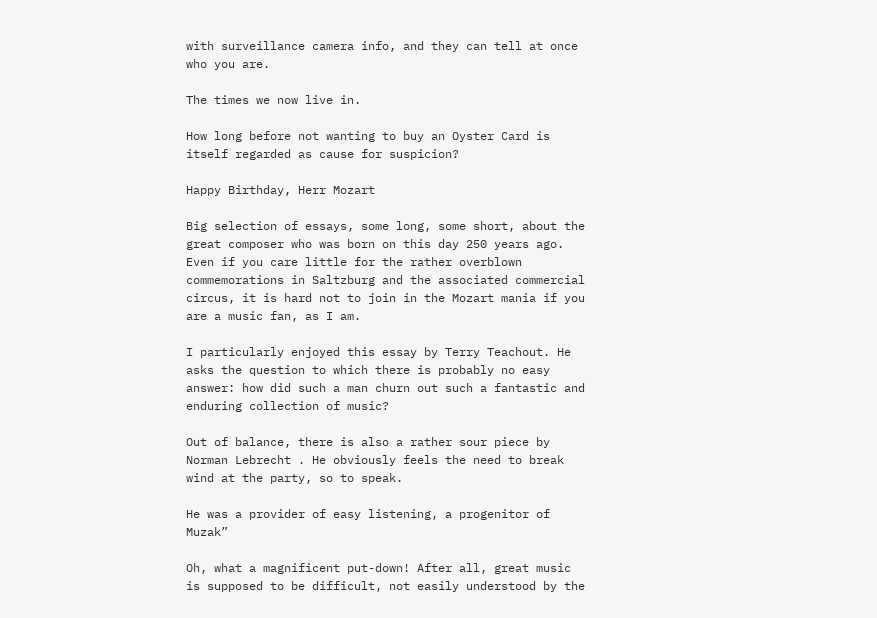with surveillance camera info, and they can tell at once who you are.

The times we now live in.

How long before not wanting to buy an Oyster Card is itself regarded as cause for suspicion?

Happy Birthday, Herr Mozart

Big selection of essays, some long, some short, about the great composer who was born on this day 250 years ago. Even if you care little for the rather overblown commemorations in Saltzburg and the associated commercial circus, it is hard not to join in the Mozart mania if you are a music fan, as I am.

I particularly enjoyed this essay by Terry Teachout. He asks the question to which there is probably no easy answer: how did such a man churn out such a fantastic and enduring collection of music?

Out of balance, there is also a rather sour piece by Norman Lebrecht . He obviously feels the need to break wind at the party, so to speak.

He was a provider of easy listening, a progenitor of Muzak”

Oh, what a magnificent put-down! After all, great music is supposed to be difficult, not easily understood by the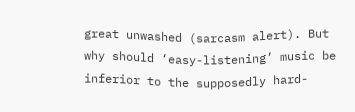great unwashed (sarcasm alert). But why should ‘easy-listening’ music be inferior to the supposedly hard-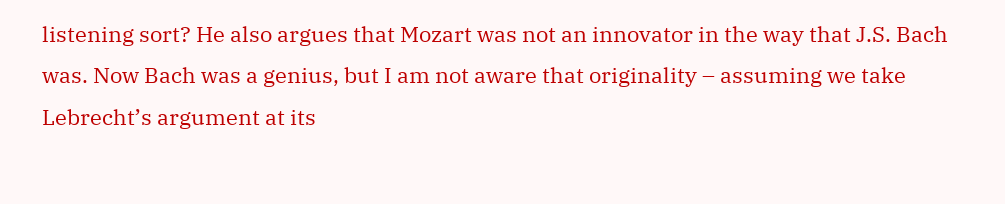listening sort? He also argues that Mozart was not an innovator in the way that J.S. Bach was. Now Bach was a genius, but I am not aware that originality – assuming we take Lebrecht’s argument at its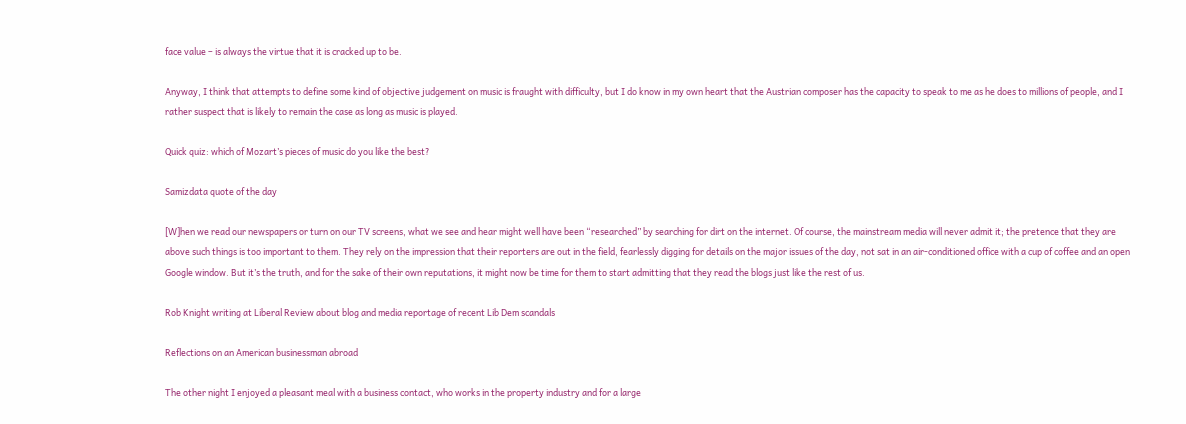face value – is always the virtue that it is cracked up to be.

Anyway, I think that attempts to define some kind of objective judgement on music is fraught with difficulty, but I do know in my own heart that the Austrian composer has the capacity to speak to me as he does to millions of people, and I rather suspect that is likely to remain the case as long as music is played.

Quick quiz: which of Mozart’s pieces of music do you like the best?

Samizdata quote of the day

[W]hen we read our newspapers or turn on our TV screens, what we see and hear might well have been “researched” by searching for dirt on the internet. Of course, the mainstream media will never admit it; the pretence that they are above such things is too important to them. They rely on the impression that their reporters are out in the field, fearlessly digging for details on the major issues of the day, not sat in an air-conditioned office with a cup of coffee and an open Google window. But it’s the truth, and for the sake of their own reputations, it might now be time for them to start admitting that they read the blogs just like the rest of us.

Rob Knight writing at Liberal Review about blog and media reportage of recent Lib Dem scandals

Reflections on an American businessman abroad

The other night I enjoyed a pleasant meal with a business contact, who works in the property industry and for a large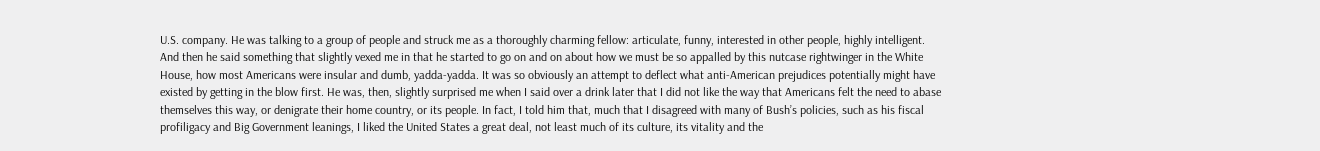U.S. company. He was talking to a group of people and struck me as a thoroughly charming fellow: articulate, funny, interested in other people, highly intelligent. And then he said something that slightly vexed me in that he started to go on and on about how we must be so appalled by this nutcase rightwinger in the White House, how most Americans were insular and dumb, yadda-yadda. It was so obviously an attempt to deflect what anti-American prejudices potentially might have existed by getting in the blow first. He was, then, slightly surprised me when I said over a drink later that I did not like the way that Americans felt the need to abase themselves this way, or denigrate their home country, or its people. In fact, I told him that, much that I disagreed with many of Bush’s policies, such as his fiscal profiligacy and Big Government leanings, I liked the United States a great deal, not least much of its culture, its vitality and the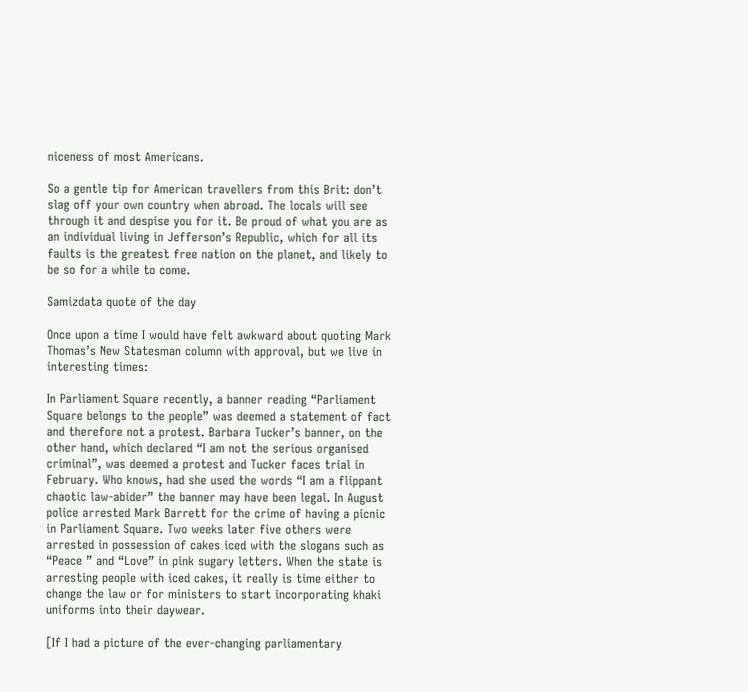niceness of most Americans.

So a gentle tip for American travellers from this Brit: don’t slag off your own country when abroad. The locals will see through it and despise you for it. Be proud of what you are as an individual living in Jefferson’s Republic, which for all its faults is the greatest free nation on the planet, and likely to be so for a while to come.

Samizdata quote of the day

Once upon a time I would have felt awkward about quoting Mark Thomas’s New Statesman column with approval, but we live in interesting times:

In Parliament Square recently, a banner reading “Parliament Square belongs to the people” was deemed a statement of fact and therefore not a protest. Barbara Tucker’s banner, on the other hand, which declared “I am not the serious organised criminal”, was deemed a protest and Tucker faces trial in February. Who knows, had she used the words “I am a flippant chaotic law-abider” the banner may have been legal. In August police arrested Mark Barrett for the crime of having a picnic in Parliament Square. Two weeks later five others were arrested in possession of cakes iced with the slogans such as “Peace ” and “Love” in pink sugary letters. When the state is arresting people with iced cakes, it really is time either to change the law or for ministers to start incorporating khaki uniforms into their daywear.

[If I had a picture of the ever-changing parliamentary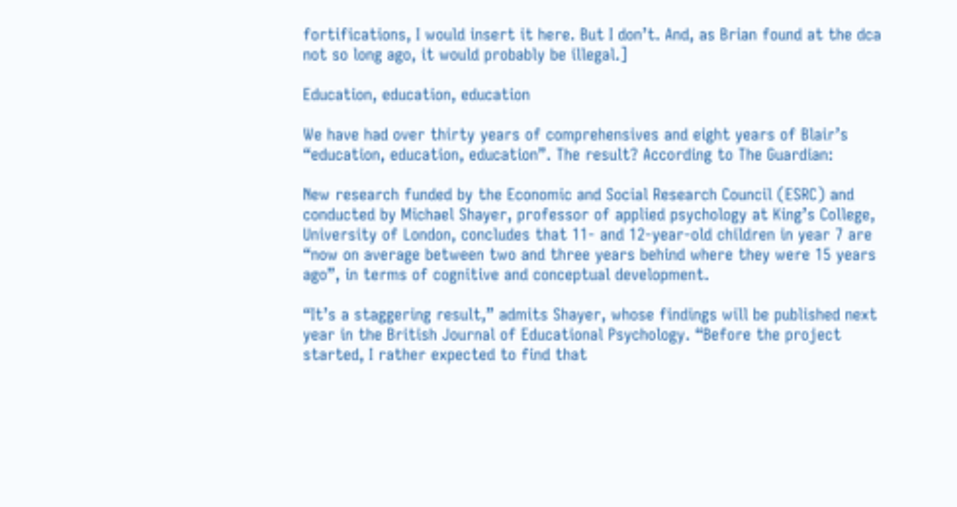fortifications, I would insert it here. But I don’t. And, as Brian found at the dca not so long ago, it would probably be illegal.]

Education, education, education

We have had over thirty years of comprehensives and eight years of Blair’s “education, education, education”. The result? According to The Guardian:

New research funded by the Economic and Social Research Council (ESRC) and conducted by Michael Shayer, professor of applied psychology at King’s College, University of London, concludes that 11- and 12-year-old children in year 7 are “now on average between two and three years behind where they were 15 years ago”, in terms of cognitive and conceptual development.

“It’s a staggering result,” admits Shayer, whose findings will be published next year in the British Journal of Educational Psychology. “Before the project started, I rather expected to find that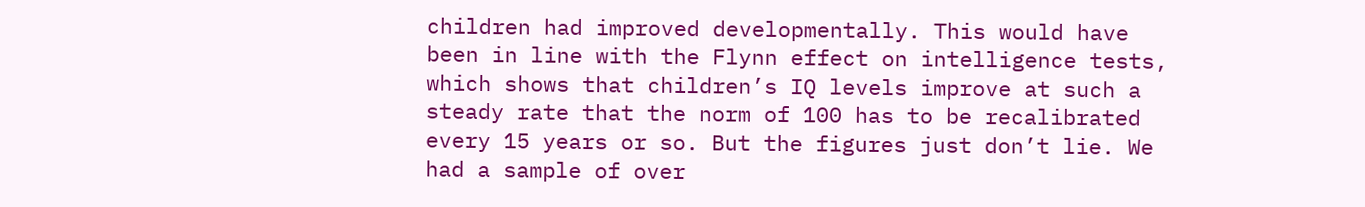children had improved developmentally. This would have been in line with the Flynn effect on intelligence tests, which shows that children’s IQ levels improve at such a steady rate that the norm of 100 has to be recalibrated every 15 years or so. But the figures just don’t lie. We had a sample of over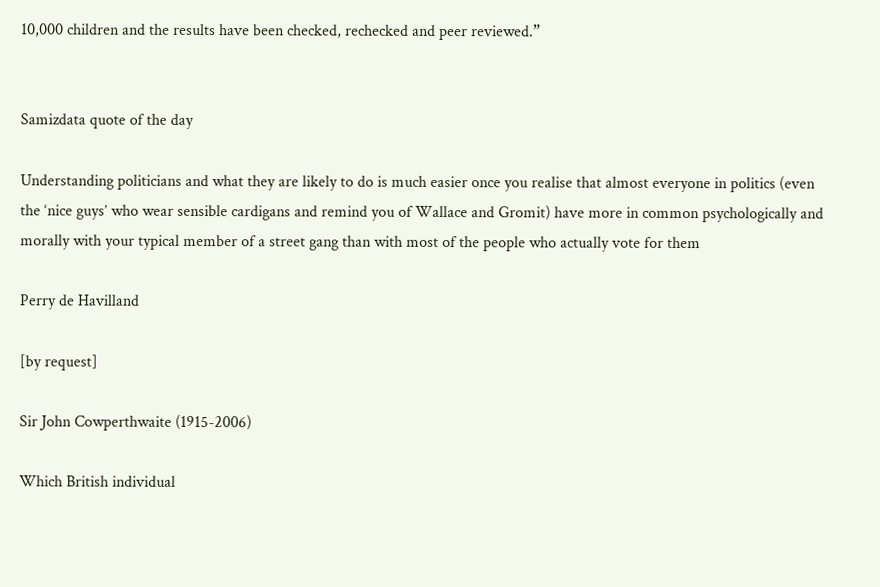10,000 children and the results have been checked, rechecked and peer reviewed.”


Samizdata quote of the day

Understanding politicians and what they are likely to do is much easier once you realise that almost everyone in politics (even the ‘nice guys’ who wear sensible cardigans and remind you of Wallace and Gromit) have more in common psychologically and morally with your typical member of a street gang than with most of the people who actually vote for them

Perry de Havilland

[by request]

Sir John Cowperthwaite (1915-2006)

Which British individual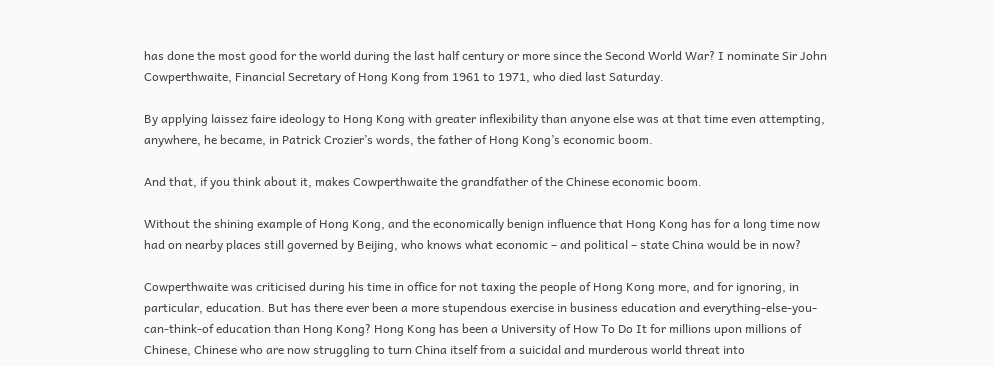has done the most good for the world during the last half century or more since the Second World War? I nominate Sir John Cowperthwaite, Financial Secretary of Hong Kong from 1961 to 1971, who died last Saturday.

By applying laissez faire ideology to Hong Kong with greater inflexibility than anyone else was at that time even attempting, anywhere, he became, in Patrick Crozier’s words, the father of Hong Kong’s economic boom.

And that, if you think about it, makes Cowperthwaite the grandfather of the Chinese economic boom.

Without the shining example of Hong Kong, and the economically benign influence that Hong Kong has for a long time now had on nearby places still governed by Beijing, who knows what economic – and political – state China would be in now?

Cowperthwaite was criticised during his time in office for not taxing the people of Hong Kong more, and for ignoring, in particular, education. But has there ever been a more stupendous exercise in business education and everything-else-you-can-think-of education than Hong Kong? Hong Kong has been a University of How To Do It for millions upon millions of Chinese, Chinese who are now struggling to turn China itself from a suicidal and murderous world threat into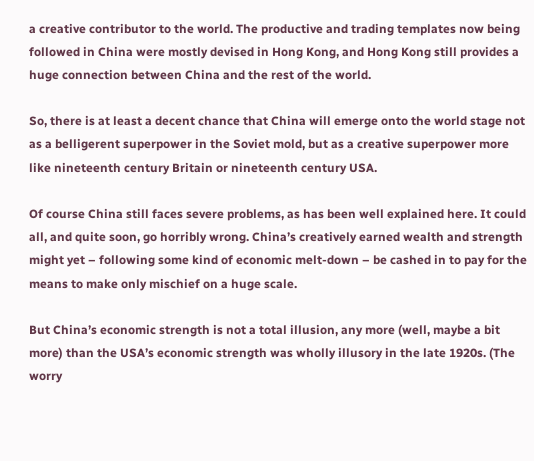a creative contributor to the world. The productive and trading templates now being followed in China were mostly devised in Hong Kong, and Hong Kong still provides a huge connection between China and the rest of the world.

So, there is at least a decent chance that China will emerge onto the world stage not as a belligerent superpower in the Soviet mold, but as a creative superpower more like nineteenth century Britain or nineteenth century USA.

Of course China still faces severe problems, as has been well explained here. It could all, and quite soon, go horribly wrong. China’s creatively earned wealth and strength might yet – following some kind of economic melt-down – be cashed in to pay for the means to make only mischief on a huge scale.

But China’s economic strength is not a total illusion, any more (well, maybe a bit more) than the USA’s economic strength was wholly illusory in the late 1920s. (The worry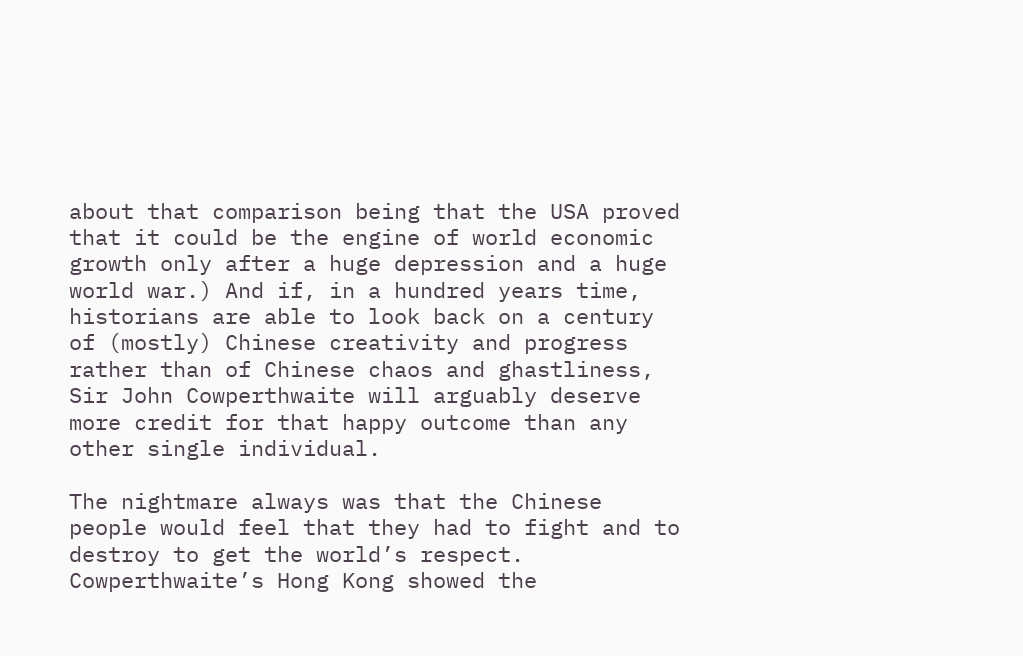about that comparison being that the USA proved that it could be the engine of world economic growth only after a huge depression and a huge world war.) And if, in a hundred years time, historians are able to look back on a century of (mostly) Chinese creativity and progress rather than of Chinese chaos and ghastliness, Sir John Cowperthwaite will arguably deserve more credit for that happy outcome than any other single individual.

The nightmare always was that the Chinese people would feel that they had to fight and to destroy to get the world’s respect. Cowperthwaite’s Hong Kong showed the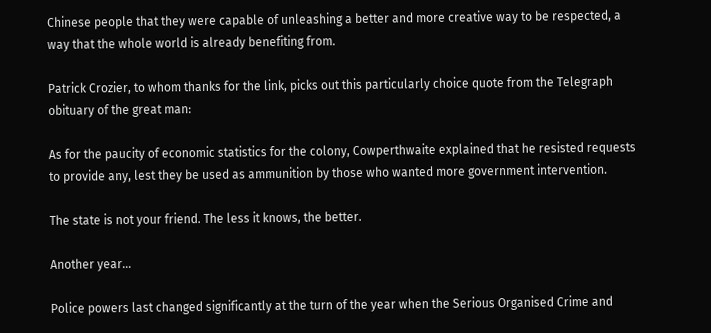Chinese people that they were capable of unleashing a better and more creative way to be respected, a way that the whole world is already benefiting from.

Patrick Crozier, to whom thanks for the link, picks out this particularly choice quote from the Telegraph obituary of the great man:

As for the paucity of economic statistics for the colony, Cowperthwaite explained that he resisted requests to provide any, lest they be used as ammunition by those who wanted more government intervention.

The state is not your friend. The less it knows, the better.

Another year…

Police powers last changed significantly at the turn of the year when the Serious Organised Crime and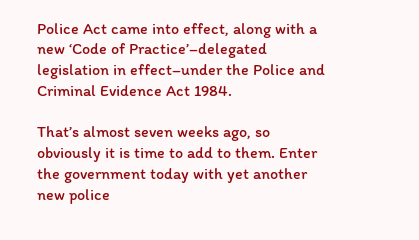Police Act came into effect, along with a new ‘Code of Practice’–delegated legislation in effect–under the Police and Criminal Evidence Act 1984.

That’s almost seven weeks ago, so obviously it is time to add to them. Enter the government today with yet another new police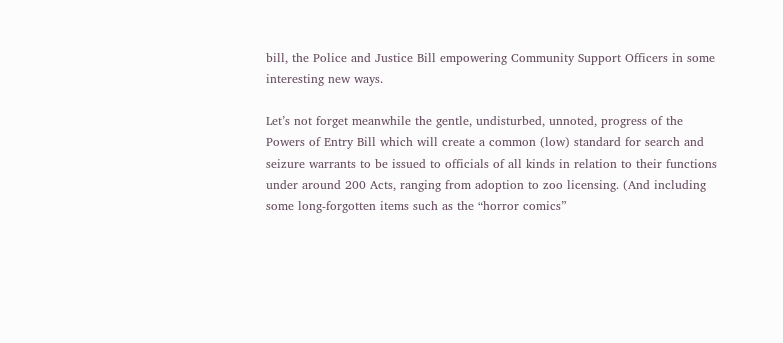bill, the Police and Justice Bill empowering Community Support Officers in some interesting new ways.

Let’s not forget meanwhile the gentle, undisturbed, unnoted, progress of the Powers of Entry Bill which will create a common (low) standard for search and seizure warrants to be issued to officials of all kinds in relation to their functions under around 200 Acts, ranging from adoption to zoo licensing. (And including some long-forgotten items such as the “horror comics”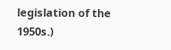legislation of the 1950s.)